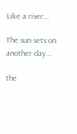Like a river…

The sun sets on another day…

the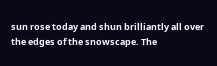sun rose today and shun brilliantly all over the edges of the snowscape. The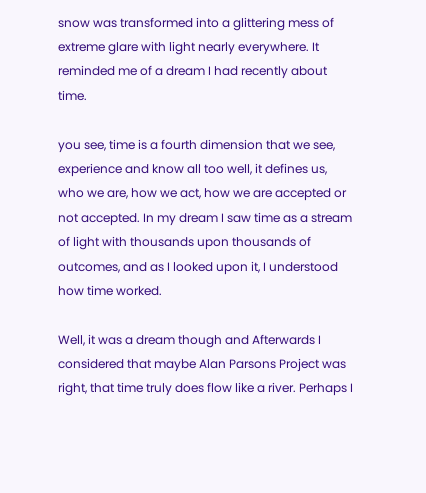snow was transformed into a glittering mess of extreme glare with light nearly everywhere. It reminded me of a dream I had recently about time.

you see, time is a fourth dimension that we see, experience and know all too well, it defines us, who we are, how we act, how we are accepted or not accepted. In my dream I saw time as a stream of light with thousands upon thousands of outcomes, and as I looked upon it, I understood how time worked.

Well, it was a dream though and Afterwards I considered that maybe Alan Parsons Project was right, that time truly does flow like a river. Perhaps I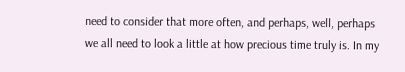need to consider that more often, and perhaps, well, perhaps we all need to look a little at how precious time truly is. In my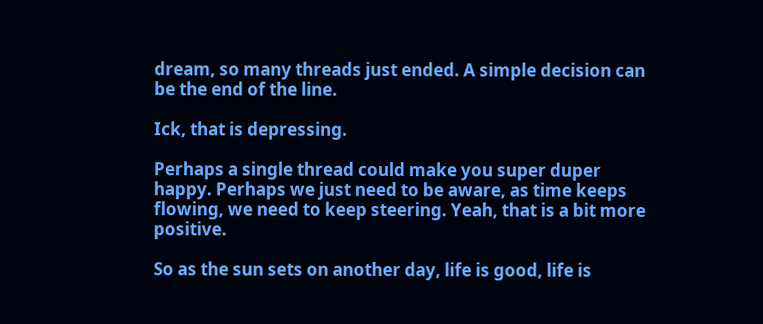dream, so many threads just ended. A simple decision can be the end of the line.

Ick, that is depressing.

Perhaps a single thread could make you super duper happy. Perhaps we just need to be aware, as time keeps flowing, we need to keep steering. Yeah, that is a bit more positive.

So as the sun sets on another day, life is good, life is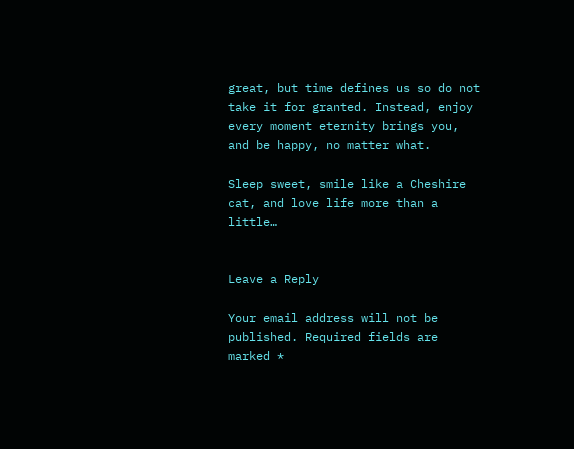great, but time defines us so do not take it for granted. Instead, enjoy every moment eternity brings you, and be happy, no matter what.

Sleep sweet, smile like a Cheshire cat, and love life more than a little…


Leave a Reply

Your email address will not be published. Required fields are marked *